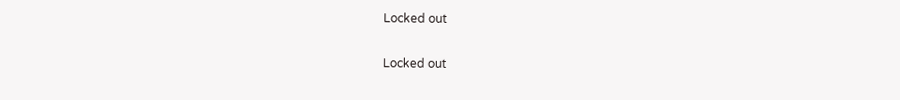Locked out

Locked out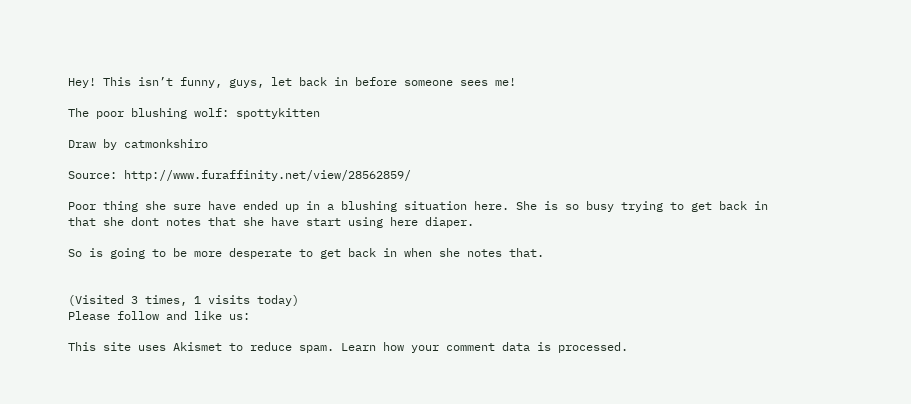Hey! This isn’t funny, guys, let back in before someone sees me!

The poor blushing wolf: spottykitten

Draw by catmonkshiro

Source: http://www.furaffinity.net/view/28562859/

Poor thing she sure have ended up in a blushing situation here. She is so busy trying to get back in that she dont notes that she have start using here diaper.

So is going to be more desperate to get back in when she notes that.


(Visited 3 times, 1 visits today)
Please follow and like us:

This site uses Akismet to reduce spam. Learn how your comment data is processed.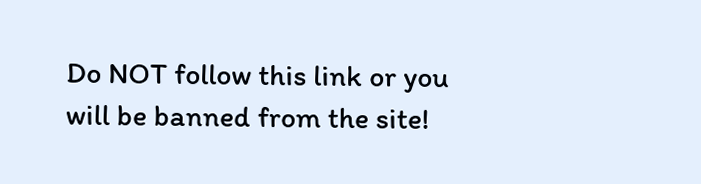Do NOT follow this link or you will be banned from the site!